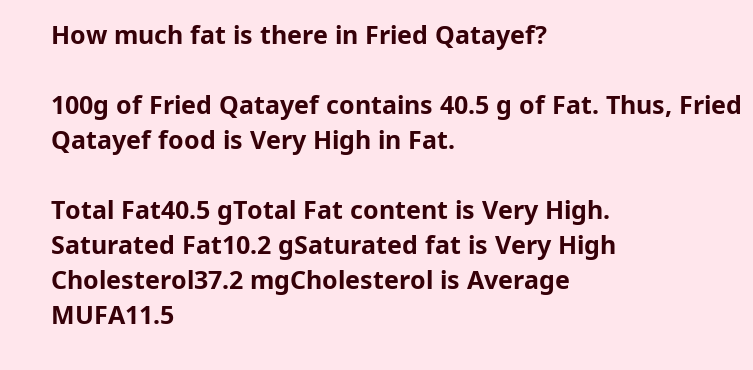How much fat is there in Fried Qatayef?

100g of Fried Qatayef contains 40.5 g of Fat. Thus, Fried Qatayef food is Very High in Fat.

Total Fat40.5 gTotal Fat content is Very High.
Saturated Fat10.2 gSaturated fat is Very High
Cholesterol37.2 mgCholesterol is Average
MUFA11.5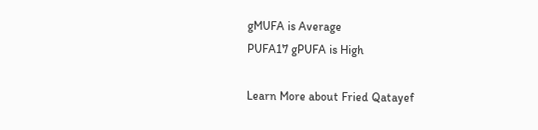gMUFA is Average
PUFA17 gPUFA is High

Learn More about Fried Qatayef